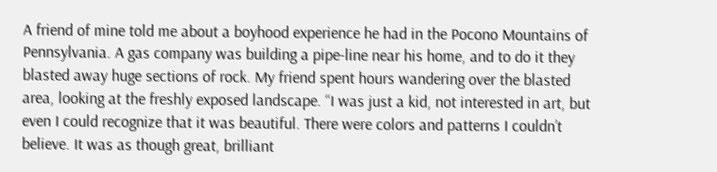A friend of mine told me about a boyhood experience he had in the Pocono Mountains of Pennsylvania. A gas company was building a pipe-line near his home, and to do it they blasted away huge sections of rock. My friend spent hours wandering over the blasted area, looking at the freshly exposed landscape. “I was just a kid, not interested in art, but even I could recognize that it was beautiful. There were colors and patterns I couldn’t believe. It was as though great, brilliant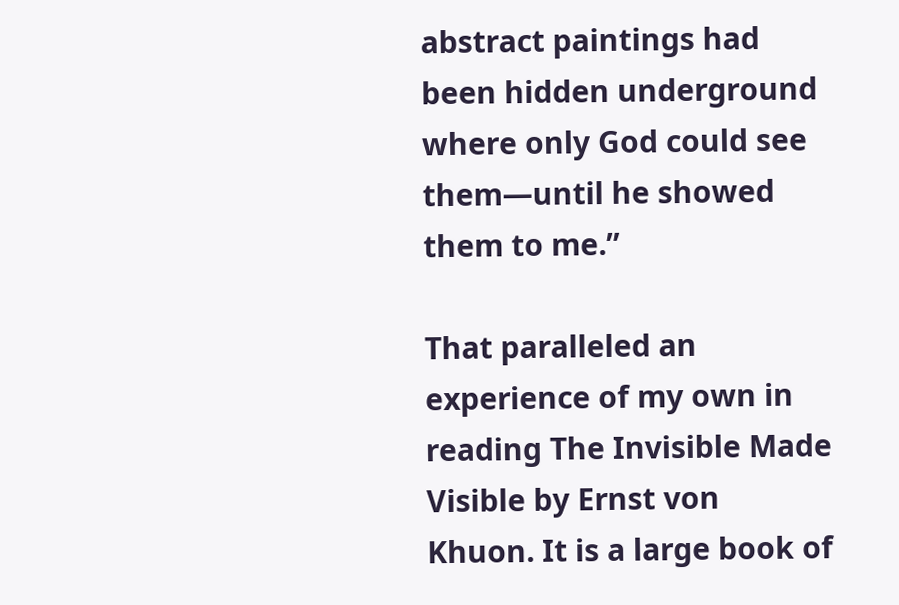abstract paintings had been hidden underground where only God could see them—until he showed them to me.”

That paralleled an experience of my own in reading The Invisible Made Visible by Ernst von Khuon. It is a large book of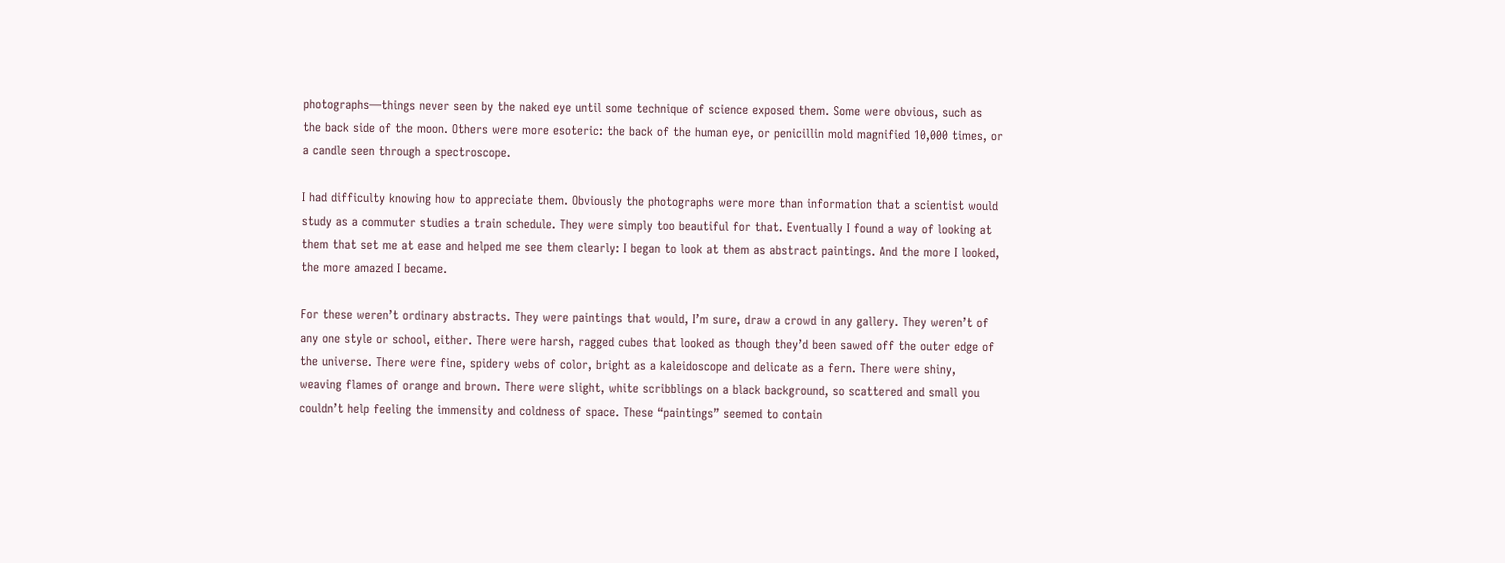photographs—things never seen by the naked eye until some technique of science exposed them. Some were obvious, such as the back side of the moon. Others were more esoteric: the back of the human eye, or penicillin mold magnified 10,000 times, or a candle seen through a spectroscope.

I had difficulty knowing how to appreciate them. Obviously the photographs were more than information that a scientist would study as a commuter studies a train schedule. They were simply too beautiful for that. Eventually I found a way of looking at them that set me at ease and helped me see them clearly: I began to look at them as abstract paintings. And the more I looked, the more amazed I became.

For these weren’t ordinary abstracts. They were paintings that would, I’m sure, draw a crowd in any gallery. They weren’t of any one style or school, either. There were harsh, ragged cubes that looked as though they’d been sawed off the outer edge of the universe. There were fine, spidery webs of color, bright as a kaleidoscope and delicate as a fern. There were shiny, weaving flames of orange and brown. There were slight, white scribblings on a black background, so scattered and small you couldn’t help feeling the immensity and coldness of space. These “paintings” seemed to contain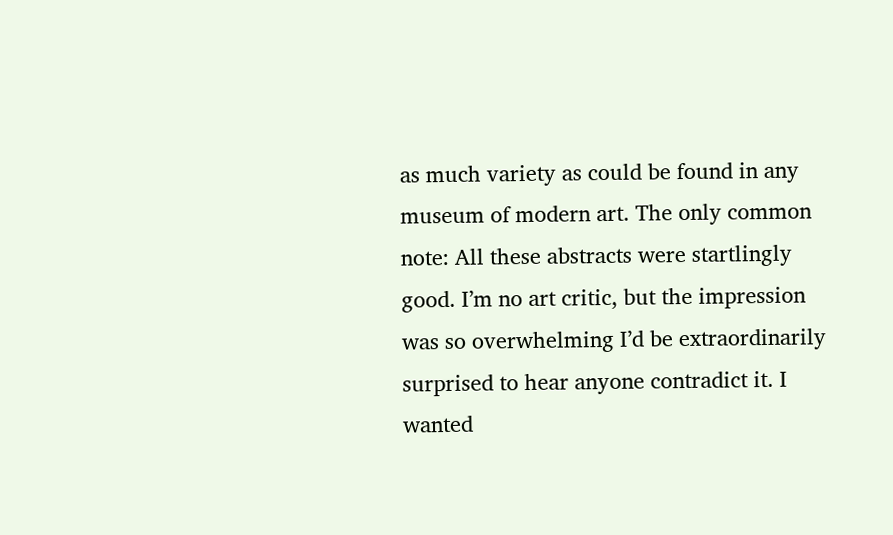as much variety as could be found in any museum of modern art. The only common note: All these abstracts were startlingly good. I’m no art critic, but the impression was so overwhelming I’d be extraordinarily surprised to hear anyone contradict it. I wanted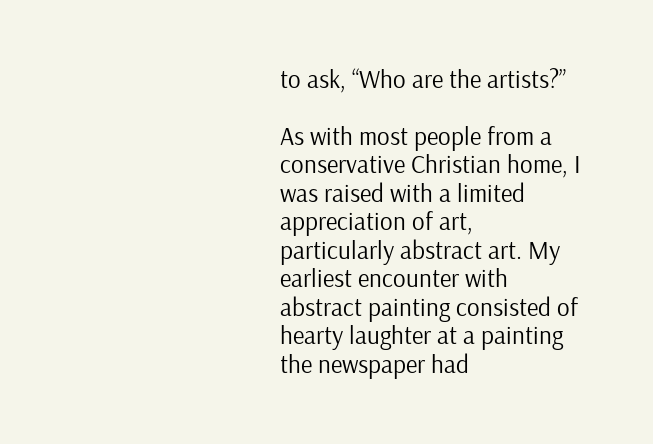to ask, “Who are the artists?”

As with most people from a conservative Christian home, I was raised with a limited appreciation of art, particularly abstract art. My earliest encounter with abstract painting consisted of hearty laughter at a painting the newspaper had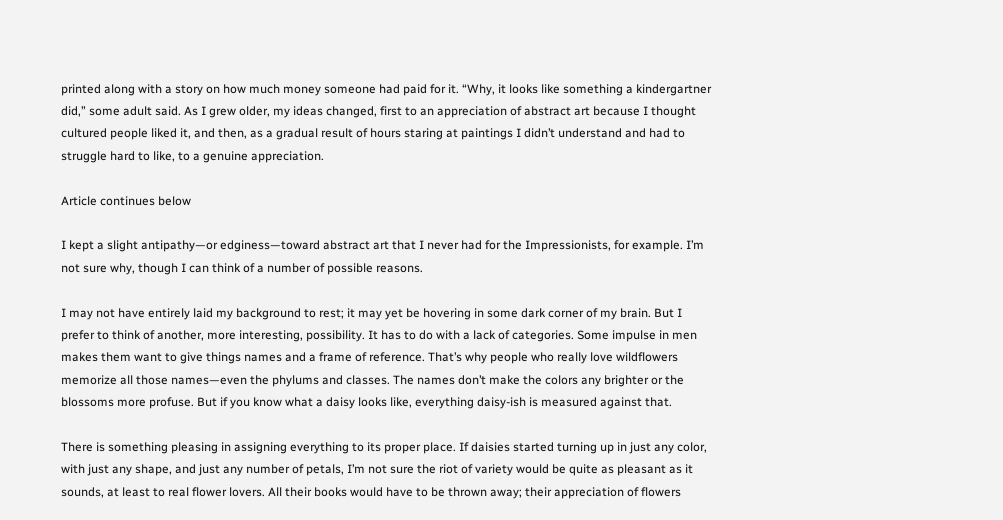printed along with a story on how much money someone had paid for it. “Why, it looks like something a kindergartner did,” some adult said. As I grew older, my ideas changed, first to an appreciation of abstract art because I thought cultured people liked it, and then, as a gradual result of hours staring at paintings I didn’t understand and had to struggle hard to like, to a genuine appreciation.

Article continues below

I kept a slight antipathy—or edginess—toward abstract art that I never had for the Impressionists, for example. I’m not sure why, though I can think of a number of possible reasons.

I may not have entirely laid my background to rest; it may yet be hovering in some dark corner of my brain. But I prefer to think of another, more interesting, possibility. It has to do with a lack of categories. Some impulse in men makes them want to give things names and a frame of reference. That’s why people who really love wildflowers memorize all those names—even the phylums and classes. The names don’t make the colors any brighter or the blossoms more profuse. But if you know what a daisy looks like, everything daisy-ish is measured against that.

There is something pleasing in assigning everything to its proper place. If daisies started turning up in just any color, with just any shape, and just any number of petals, I’m not sure the riot of variety would be quite as pleasant as it sounds, at least to real flower lovers. All their books would have to be thrown away; their appreciation of flowers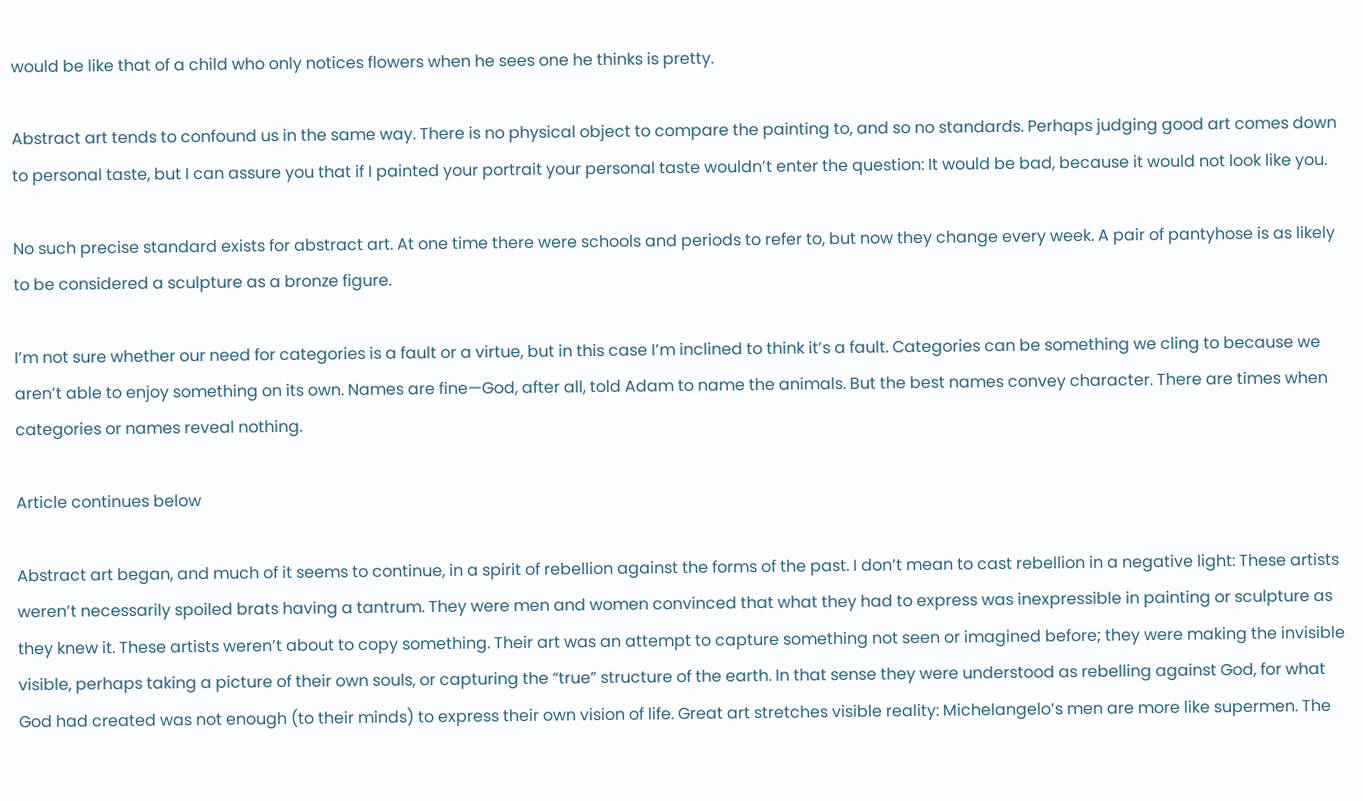would be like that of a child who only notices flowers when he sees one he thinks is pretty.

Abstract art tends to confound us in the same way. There is no physical object to compare the painting to, and so no standards. Perhaps judging good art comes down to personal taste, but I can assure you that if I painted your portrait your personal taste wouldn’t enter the question: It would be bad, because it would not look like you.

No such precise standard exists for abstract art. At one time there were schools and periods to refer to, but now they change every week. A pair of pantyhose is as likely to be considered a sculpture as a bronze figure.

I’m not sure whether our need for categories is a fault or a virtue, but in this case I’m inclined to think it’s a fault. Categories can be something we cling to because we aren’t able to enjoy something on its own. Names are fine—God, after all, told Adam to name the animals. But the best names convey character. There are times when categories or names reveal nothing.

Article continues below

Abstract art began, and much of it seems to continue, in a spirit of rebellion against the forms of the past. I don’t mean to cast rebellion in a negative light: These artists weren’t necessarily spoiled brats having a tantrum. They were men and women convinced that what they had to express was inexpressible in painting or sculpture as they knew it. These artists weren’t about to copy something. Their art was an attempt to capture something not seen or imagined before; they were making the invisible visible, perhaps taking a picture of their own souls, or capturing the “true” structure of the earth. In that sense they were understood as rebelling against God, for what God had created was not enough (to their minds) to express their own vision of life. Great art stretches visible reality: Michelangelo’s men are more like supermen. The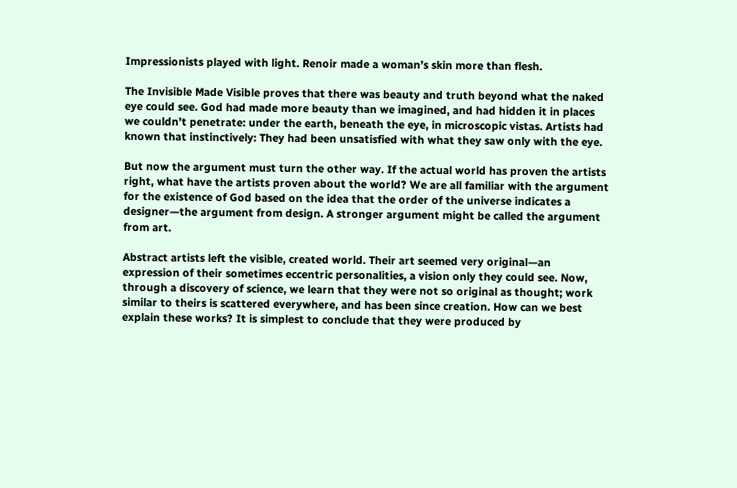Impressionists played with light. Renoir made a woman’s skin more than flesh.

The Invisible Made Visible proves that there was beauty and truth beyond what the naked eye could see. God had made more beauty than we imagined, and had hidden it in places we couldn’t penetrate: under the earth, beneath the eye, in microscopic vistas. Artists had known that instinctively: They had been unsatisfied with what they saw only with the eye.

But now the argument must turn the other way. If the actual world has proven the artists right, what have the artists proven about the world? We are all familiar with the argument for the existence of God based on the idea that the order of the universe indicates a designer—the argument from design. A stronger argument might be called the argument from art.

Abstract artists left the visible, created world. Their art seemed very original—an expression of their sometimes eccentric personalities, a vision only they could see. Now, through a discovery of science, we learn that they were not so original as thought; work similar to theirs is scattered everywhere, and has been since creation. How can we best explain these works? It is simplest to conclude that they were produced by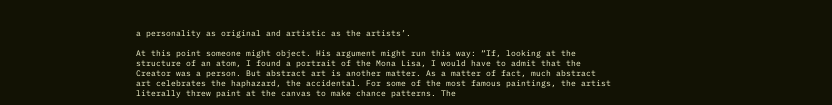a personality as original and artistic as the artists’.

At this point someone might object. His argument might run this way: “If, looking at the structure of an atom, I found a portrait of the Mona Lisa, I would have to admit that the Creator was a person. But abstract art is another matter. As a matter of fact, much abstract art celebrates the haphazard, the accidental. For some of the most famous paintings, the artist literally threw paint at the canvas to make chance patterns. The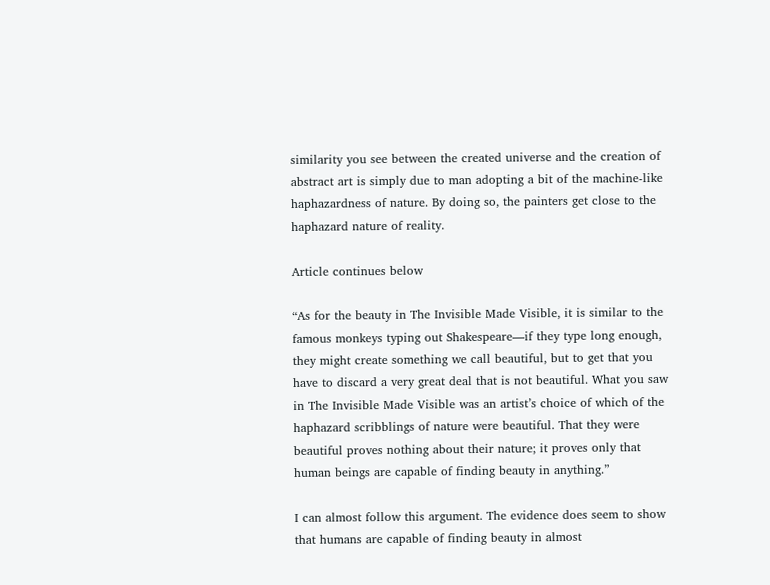similarity you see between the created universe and the creation of abstract art is simply due to man adopting a bit of the machine-like haphazardness of nature. By doing so, the painters get close to the haphazard nature of reality.

Article continues below

“As for the beauty in The Invisible Made Visible, it is similar to the famous monkeys typing out Shakespeare—if they type long enough, they might create something we call beautiful, but to get that you have to discard a very great deal that is not beautiful. What you saw in The Invisible Made Visible was an artist’s choice of which of the haphazard scribblings of nature were beautiful. That they were beautiful proves nothing about their nature; it proves only that human beings are capable of finding beauty in anything.”

I can almost follow this argument. The evidence does seem to show that humans are capable of finding beauty in almost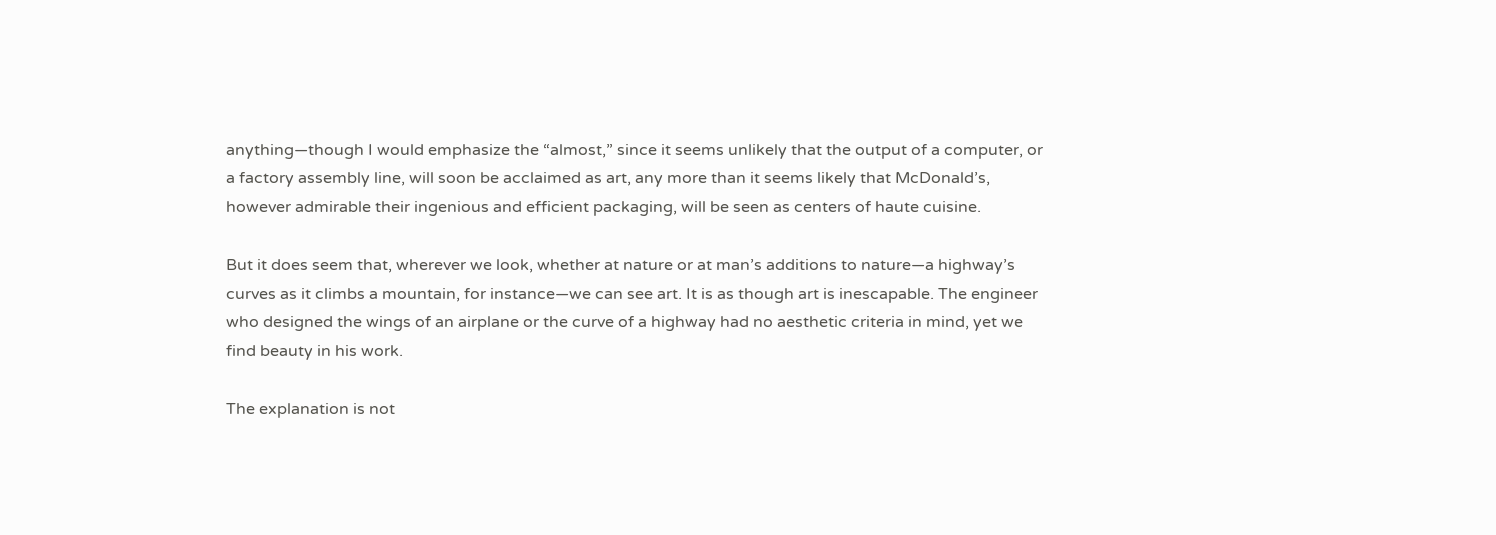anything—though I would emphasize the “almost,” since it seems unlikely that the output of a computer, or a factory assembly line, will soon be acclaimed as art, any more than it seems likely that McDonald’s, however admirable their ingenious and efficient packaging, will be seen as centers of haute cuisine.

But it does seem that, wherever we look, whether at nature or at man’s additions to nature—a highway’s curves as it climbs a mountain, for instance—we can see art. It is as though art is inescapable. The engineer who designed the wings of an airplane or the curve of a highway had no aesthetic criteria in mind, yet we find beauty in his work.

The explanation is not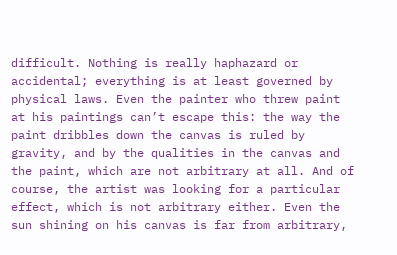difficult. Nothing is really haphazard or accidental; everything is at least governed by physical laws. Even the painter who threw paint at his paintings can’t escape this: the way the paint dribbles down the canvas is ruled by gravity, and by the qualities in the canvas and the paint, which are not arbitrary at all. And of course, the artist was looking for a particular effect, which is not arbitrary either. Even the sun shining on his canvas is far from arbitrary,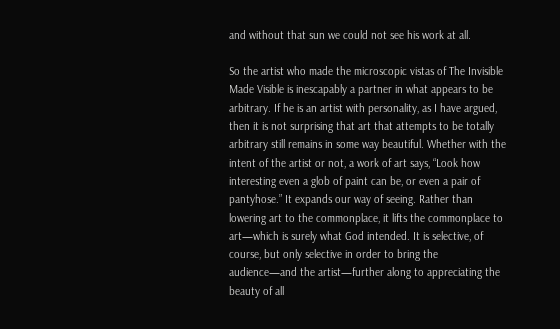and without that sun we could not see his work at all.

So the artist who made the microscopic vistas of The Invisible Made Visible is inescapably a partner in what appears to be arbitrary. If he is an artist with personality, as I have argued, then it is not surprising that art that attempts to be totally arbitrary still remains in some way beautiful. Whether with the intent of the artist or not, a work of art says, “Look how interesting even a glob of paint can be, or even a pair of pantyhose.” It expands our way of seeing. Rather than lowering art to the commonplace, it lifts the commonplace to art—which is surely what God intended. It is selective, of course, but only selective in order to bring the audience—and the artist—further along to appreciating the beauty of all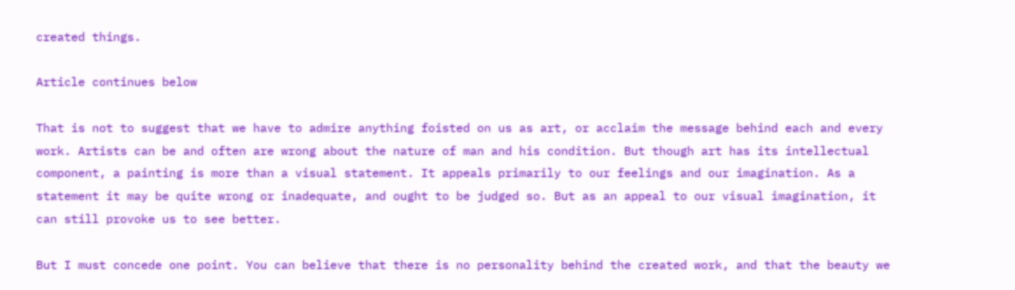created things.

Article continues below

That is not to suggest that we have to admire anything foisted on us as art, or acclaim the message behind each and every work. Artists can be and often are wrong about the nature of man and his condition. But though art has its intellectual component, a painting is more than a visual statement. It appeals primarily to our feelings and our imagination. As a statement it may be quite wrong or inadequate, and ought to be judged so. But as an appeal to our visual imagination, it can still provoke us to see better.

But I must concede one point. You can believe that there is no personality behind the created work, and that the beauty we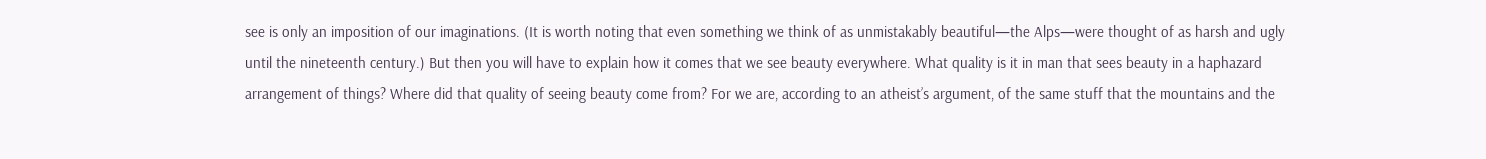see is only an imposition of our imaginations. (It is worth noting that even something we think of as unmistakably beautiful—the Alps—were thought of as harsh and ugly until the nineteenth century.) But then you will have to explain how it comes that we see beauty everywhere. What quality is it in man that sees beauty in a haphazard arrangement of things? Where did that quality of seeing beauty come from? For we are, according to an atheist’s argument, of the same stuff that the mountains and the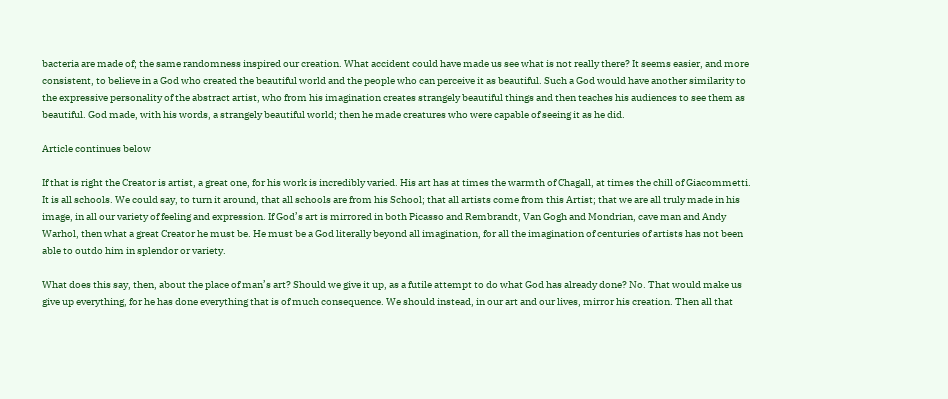bacteria are made of; the same randomness inspired our creation. What accident could have made us see what is not really there? It seems easier, and more consistent, to believe in a God who created the beautiful world and the people who can perceive it as beautiful. Such a God would have another similarity to the expressive personality of the abstract artist, who from his imagination creates strangely beautiful things and then teaches his audiences to see them as beautiful. God made, with his words, a strangely beautiful world; then he made creatures who were capable of seeing it as he did.

Article continues below

If that is right the Creator is artist, a great one, for his work is incredibly varied. His art has at times the warmth of Chagall, at times the chill of Giacommetti. It is all schools. We could say, to turn it around, that all schools are from his School; that all artists come from this Artist; that we are all truly made in his image, in all our variety of feeling and expression. If God’s art is mirrored in both Picasso and Rembrandt, Van Gogh and Mondrian, cave man and Andy Warhol, then what a great Creator he must be. He must be a God literally beyond all imagination, for all the imagination of centuries of artists has not been able to outdo him in splendor or variety.

What does this say, then, about the place of man’s art? Should we give it up, as a futile attempt to do what God has already done? No. That would make us give up everything, for he has done everything that is of much consequence. We should instead, in our art and our lives, mirror his creation. Then all that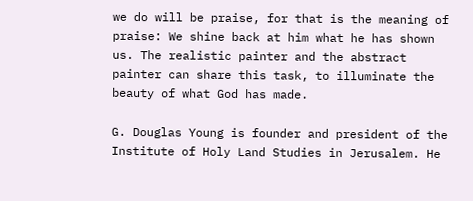we do will be praise, for that is the meaning of praise: We shine back at him what he has shown us. The realistic painter and the abstract painter can share this task, to illuminate the beauty of what God has made.

G. Douglas Young is founder and president of the Institute of Holy Land Studies in Jerusalem. He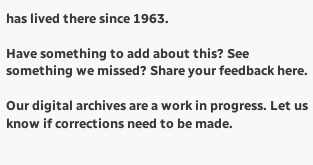has lived there since 1963.

Have something to add about this? See something we missed? Share your feedback here.

Our digital archives are a work in progress. Let us know if corrections need to be made.